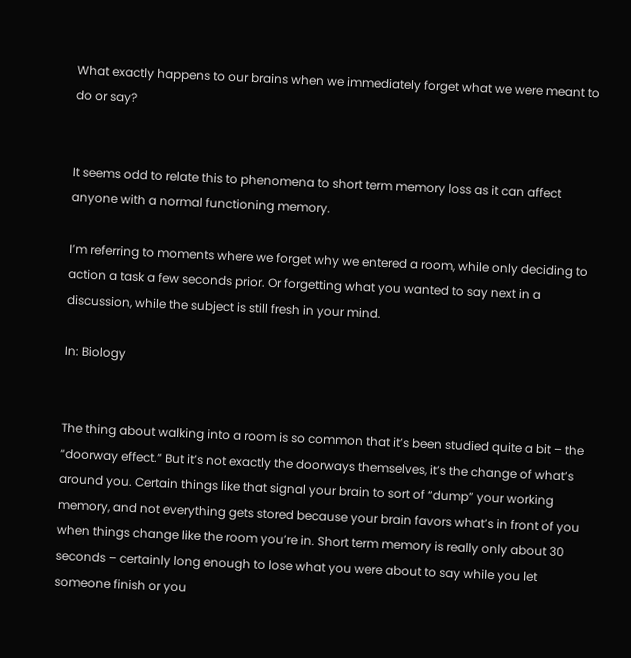What exactly happens to our brains when we immediately forget what we were meant to do or say?


It seems odd to relate this to phenomena to short term memory loss as it can affect anyone with a normal functioning memory.

I’m referring to moments where we forget why we entered a room, while only deciding to action a task a few seconds prior. Or forgetting what you wanted to say next in a discussion, while the subject is still fresh in your mind.

In: Biology


The thing about walking into a room is so common that it’s been studied quite a bit – the “doorway effect.” But it’s not exactly the doorways themselves, it’s the change of what’s around you. Certain things like that signal your brain to sort of “dump” your working memory, and not everything gets stored because your brain favors what’s in front of you when things change like the room you’re in. Short term memory is really only about 30 seconds – certainly long enough to lose what you were about to say while you let someone finish or you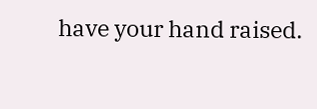have your hand raised.